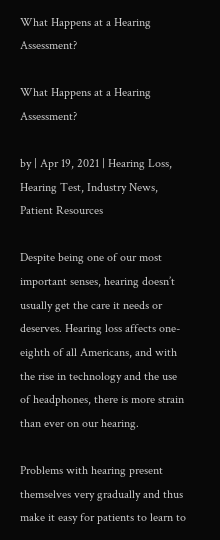What Happens at a Hearing Assessment?

What Happens at a Hearing Assessment?

by | Apr 19, 2021 | Hearing Loss, Hearing Test, Industry News, Patient Resources

Despite being one of our most important senses, hearing doesn’t usually get the care it needs or deserves. Hearing loss affects one-eighth of all Americans, and with the rise in technology and the use of headphones, there is more strain than ever on our hearing.

Problems with hearing present themselves very gradually and thus make it easy for patients to learn to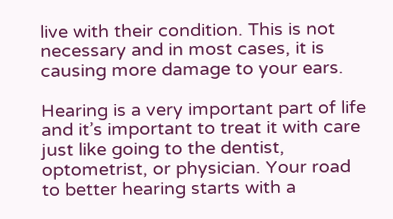live with their condition. This is not necessary and in most cases, it is causing more damage to your ears.

Hearing is a very important part of life and it’s important to treat it with care just like going to the dentist, optometrist, or physician. Your road to better hearing starts with a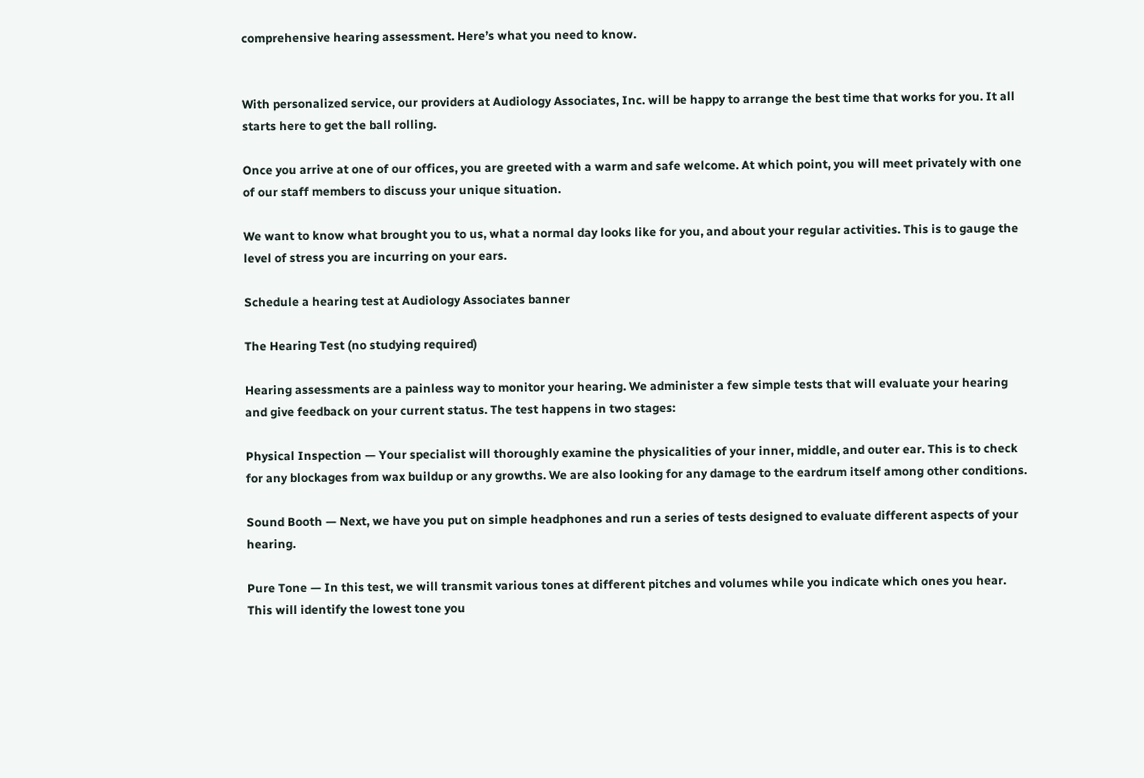comprehensive hearing assessment. Here’s what you need to know.


With personalized service, our providers at Audiology Associates, Inc. will be happy to arrange the best time that works for you. It all starts here to get the ball rolling.

Once you arrive at one of our offices, you are greeted with a warm and safe welcome. At which point, you will meet privately with one of our staff members to discuss your unique situation.

We want to know what brought you to us, what a normal day looks like for you, and about your regular activities. This is to gauge the level of stress you are incurring on your ears.

Schedule a hearing test at Audiology Associates banner

The Hearing Test (no studying required)

Hearing assessments are a painless way to monitor your hearing. We administer a few simple tests that will evaluate your hearing and give feedback on your current status. The test happens in two stages:

Physical Inspection — Your specialist will thoroughly examine the physicalities of your inner, middle, and outer ear. This is to check for any blockages from wax buildup or any growths. We are also looking for any damage to the eardrum itself among other conditions.

Sound Booth — Next, we have you put on simple headphones and run a series of tests designed to evaluate different aspects of your hearing.

Pure Tone — In this test, we will transmit various tones at different pitches and volumes while you indicate which ones you hear. This will identify the lowest tone you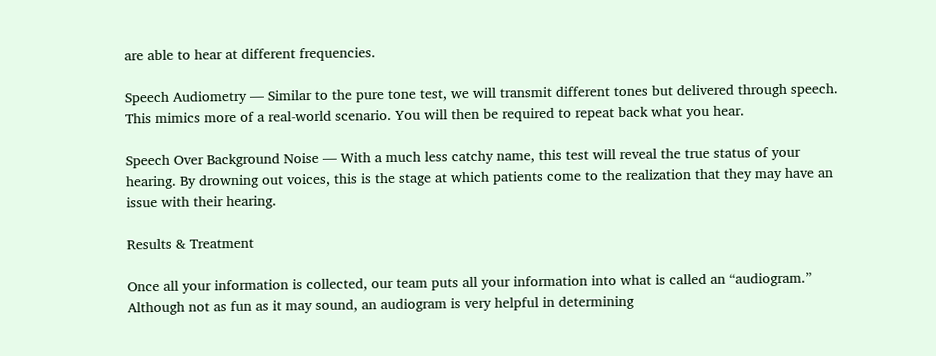are able to hear at different frequencies.

Speech Audiometry — Similar to the pure tone test, we will transmit different tones but delivered through speech. This mimics more of a real-world scenario. You will then be required to repeat back what you hear.

Speech Over Background Noise — With a much less catchy name, this test will reveal the true status of your hearing. By drowning out voices, this is the stage at which patients come to the realization that they may have an issue with their hearing.

Results & Treatment

Once all your information is collected, our team puts all your information into what is called an “audiogram.” Although not as fun as it may sound, an audiogram is very helpful in determining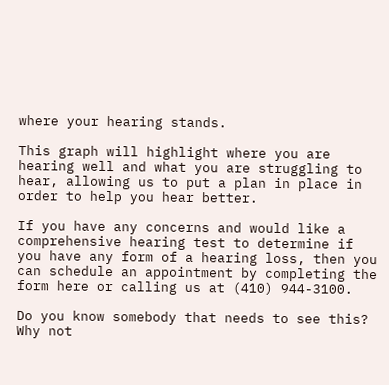where your hearing stands.

This graph will highlight where you are hearing well and what you are struggling to hear, allowing us to put a plan in place in order to help you hear better.

If you have any concerns and would like a comprehensive hearing test to determine if you have any form of a hearing loss, then you can schedule an appointment by completing the form here or calling us at (410) 944-3100.

Do you know somebody that needs to see this? Why not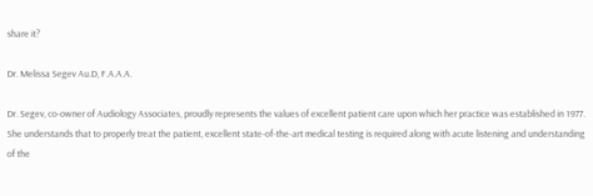share it?

Dr. Melissa Segev Au.D, F.A.A.A.

Dr. Segev, co-owner of Audiology Associates, proudly represents the values of excellent patient care upon which her practice was established in 1977. She understands that to properly treat the patient, excellent state-of-the-art medical testing is required along with acute listening and understanding of the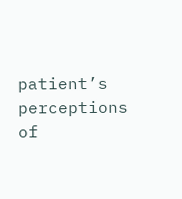patient’s perceptions of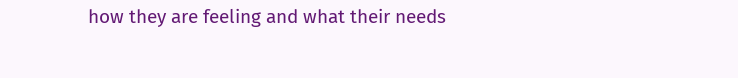how they are feeling and what their needs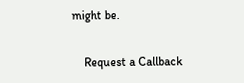might be.

    Request a Callback